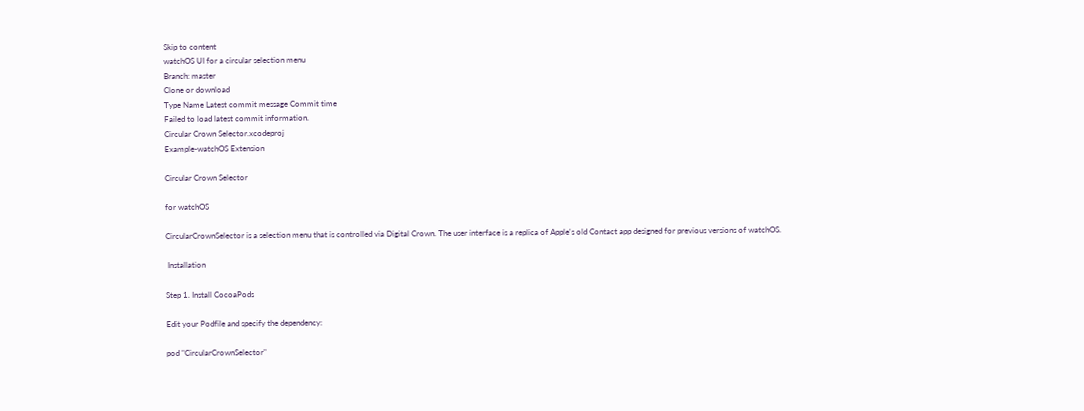Skip to content
watchOS UI for a circular selection menu
Branch: master
Clone or download
Type Name Latest commit message Commit time
Failed to load latest commit information.
Circular Crown Selector.xcodeproj
Example-watchOS Extension

Circular Crown Selector

for watchOS

CircularCrownSelector is a selection menu that is controlled via Digital Crown. The user interface is a replica of Apple's old Contact app designed for previous versions of watchOS.

 Installation

Step 1. Install CocoaPods

Edit your Podfile and specify the dependency:

pod "CircularCrownSelector"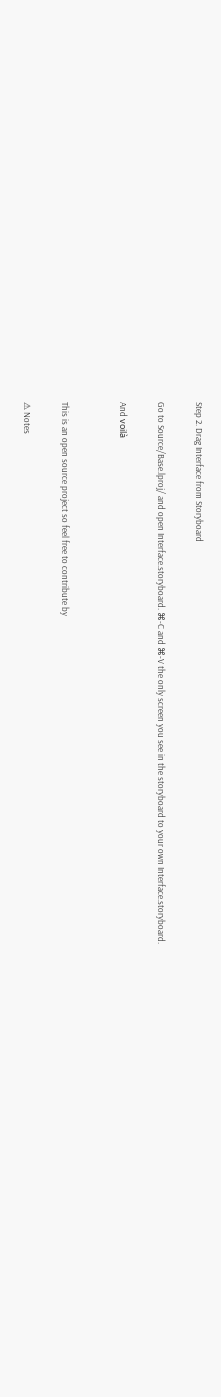Step 2. Drag Interface from Storyboard

Go to Source/Base.lproj/ and open Interface.storyboard. ⌘-C and ⌘-V the only screen you see in the storyboard to your own Interface.storyboard.

And voilà


This is an open source project so feel free to contribute by

⚠ Notes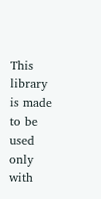This library is made to be used only with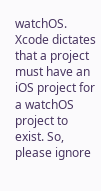watchOS. Xcode dictates that a project must have an iOS project for a watchOS project to exist. So, please ignore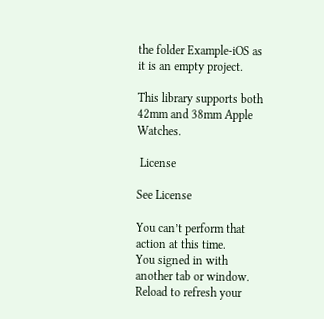the folder Example-iOS as it is an empty project.

This library supports both 42mm and 38mm Apple Watches.

 License

See License

You can’t perform that action at this time.
You signed in with another tab or window. Reload to refresh your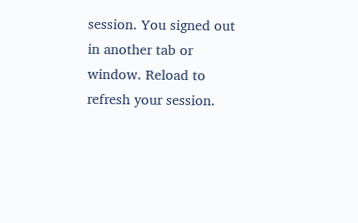session. You signed out in another tab or window. Reload to refresh your session.